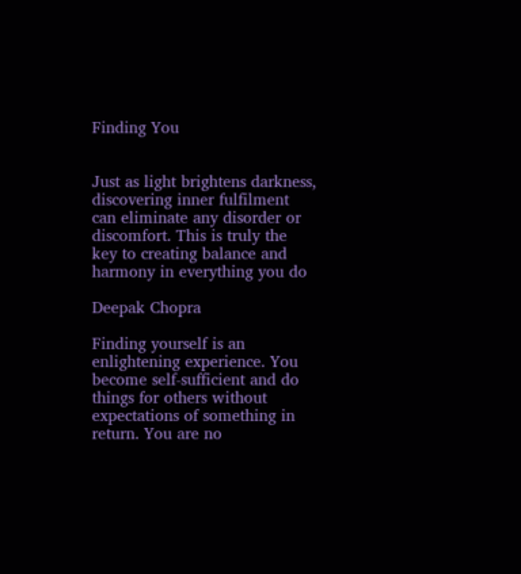Finding You


Just as light brightens darkness, discovering inner fulfilment can eliminate any disorder or discomfort. This is truly the key to creating balance and harmony in everything you do

Deepak Chopra

Finding yourself is an enlightening experience. You become self-sufficient and do things for others without expectations of something in return. You are no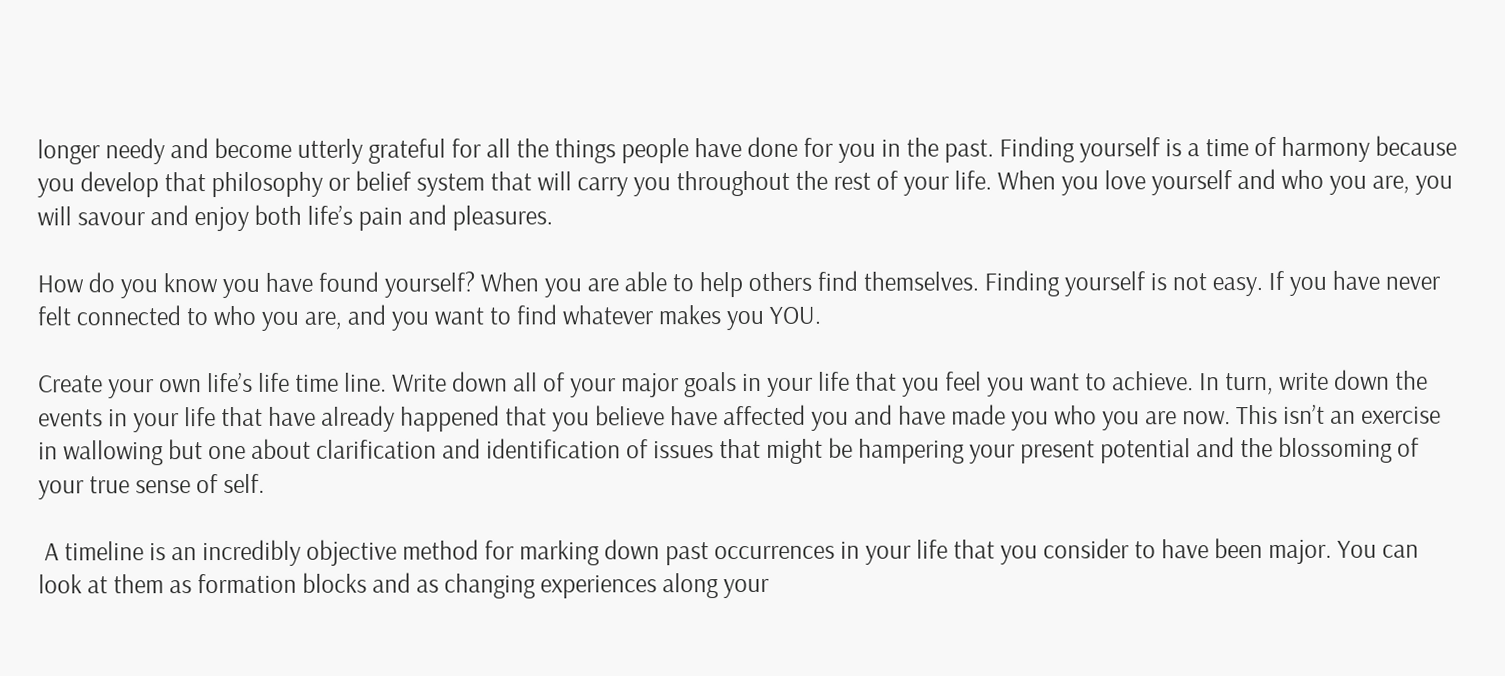longer needy and become utterly grateful for all the things people have done for you in the past. Finding yourself is a time of harmony because you develop that philosophy or belief system that will carry you throughout the rest of your life. When you love yourself and who you are, you will savour and enjoy both life’s pain and pleasures.

How do you know you have found yourself? When you are able to help others find themselves. Finding yourself is not easy. If you have never felt connected to who you are, and you want to find whatever makes you YOU.

Create your own life’s life time line. Write down all of your major goals in your life that you feel you want to achieve. In turn, write down the events in your life that have already happened that you believe have affected you and have made you who you are now. This isn’t an exercise in wallowing but one about clarification and identification of issues that might be hampering your present potential and the blossoming of your true sense of self.

 A timeline is an incredibly objective method for marking down past occurrences in your life that you consider to have been major. You can look at them as formation blocks and as changing experiences along your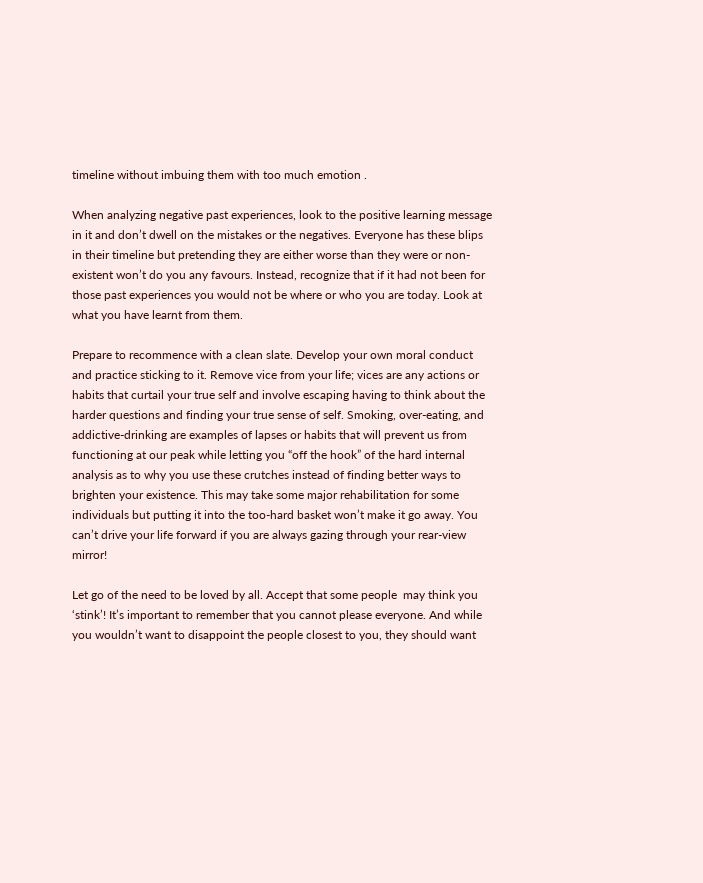timeline without imbuing them with too much emotion .

When analyzing negative past experiences, look to the positive learning message in it and don’t dwell on the mistakes or the negatives. Everyone has these blips in their timeline but pretending they are either worse than they were or non-existent won’t do you any favours. Instead, recognize that if it had not been for those past experiences you would not be where or who you are today. Look at what you have learnt from them.

Prepare to recommence with a clean slate. Develop your own moral conduct and practice sticking to it. Remove vice from your life; vices are any actions or habits that curtail your true self and involve escaping having to think about the harder questions and finding your true sense of self. Smoking, over-eating, and addictive-drinking are examples of lapses or habits that will prevent us from functioning at our peak while letting you “off the hook” of the hard internal analysis as to why you use these crutches instead of finding better ways to brighten your existence. This may take some major rehabilitation for some individuals but putting it into the too-hard basket won’t make it go away. You can’t drive your life forward if you are always gazing through your rear-view mirror!

Let go of the need to be loved by all. Accept that some people  may think you ‘stink’! It’s important to remember that you cannot please everyone. And while you wouldn’t want to disappoint the people closest to you, they should want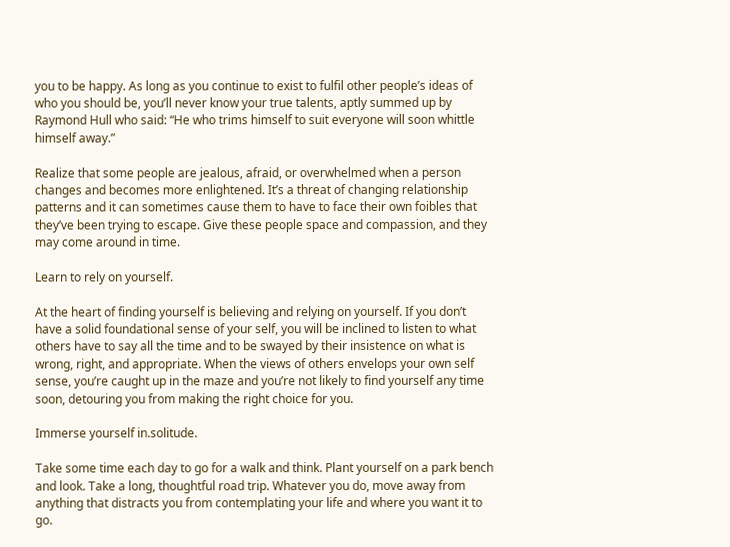you to be happy. As long as you continue to exist to fulfil other people’s ideas of who you should be, you’ll never know your true talents, aptly summed up by Raymond Hull who said: “He who trims himself to suit everyone will soon whittle himself away.”

Realize that some people are jealous, afraid, or overwhelmed when a person changes and becomes more enlightened. It’s a threat of changing relationship patterns and it can sometimes cause them to have to face their own foibles that they’ve been trying to escape. Give these people space and compassion, and they may come around in time.

Learn to rely on yourself.

At the heart of finding yourself is believing and relying on yourself. If you don’t have a solid foundational sense of your self, you will be inclined to listen to what others have to say all the time and to be swayed by their insistence on what is wrong, right, and appropriate. When the views of others envelops your own self sense, you’re caught up in the maze and you’re not likely to find yourself any time soon, detouring you from making the right choice for you.

Immerse yourself in.solitude.

Take some time each day to go for a walk and think. Plant yourself on a park bench and look. Take a long, thoughtful road trip. Whatever you do, move away from anything that distracts you from contemplating your life and where you want it to go.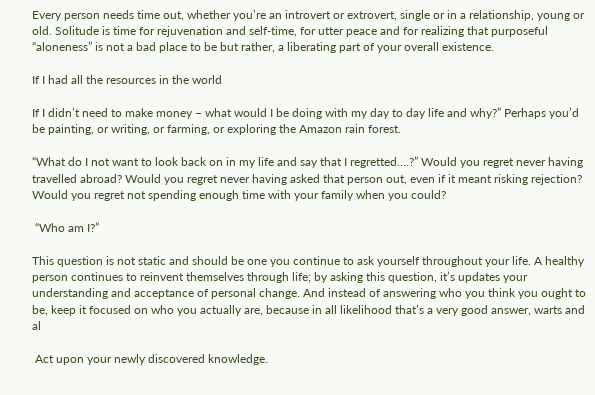Every person needs time out, whether you’re an introvert or extrovert, single or in a relationship, young or old. Solitude is time for rejuvenation and self-time, for utter peace and for realizing that purposeful “aloneness” is not a bad place to be but rather, a liberating part of your overall existence.

If I had all the resources in the world

If I didn’t need to make money – what would I be doing with my day to day life and why?” Perhaps you’d be painting, or writing, or farming, or exploring the Amazon rain forest.

“What do I not want to look back on in my life and say that I regretted….?” Would you regret never having travelled abroad? Would you regret never having asked that person out, even if it meant risking rejection? Would you regret not spending enough time with your family when you could?

 “Who am I?”

This question is not static and should be one you continue to ask yourself throughout your life. A healthy person continues to reinvent themselves through life; by asking this question, it’s updates your understanding and acceptance of personal change. And instead of answering who you think you ought to be, keep it focused on who you actually are, because in all likelihood that’s a very good answer, warts and al

 Act upon your newly discovered knowledge.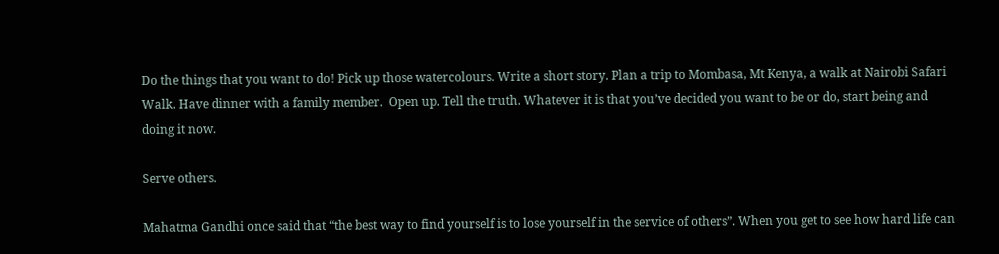Do the things that you want to do! Pick up those watercolours. Write a short story. Plan a trip to Mombasa, Mt Kenya, a walk at Nairobi Safari Walk. Have dinner with a family member.  Open up. Tell the truth. Whatever it is that you’ve decided you want to be or do, start being and doing it now.

Serve others.

Mahatma Gandhi once said that “the best way to find yourself is to lose yourself in the service of others”. When you get to see how hard life can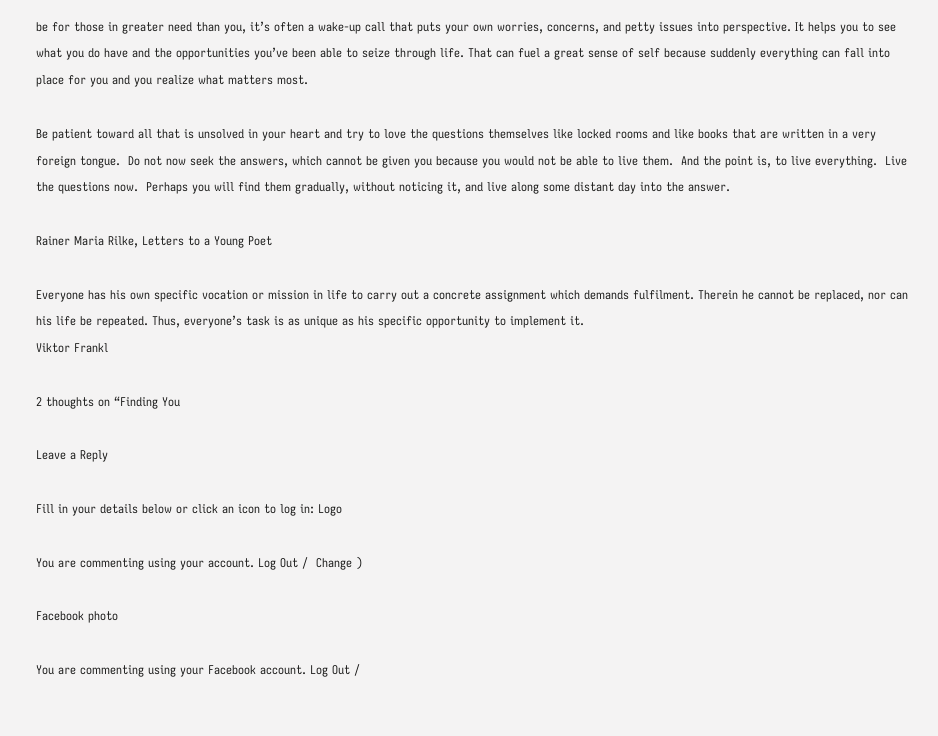be for those in greater need than you, it’s often a wake-up call that puts your own worries, concerns, and petty issues into perspective. It helps you to see what you do have and the opportunities you’ve been able to seize through life. That can fuel a great sense of self because suddenly everything can fall into place for you and you realize what matters most.

Be patient toward all that is unsolved in your heart and try to love the questions themselves like locked rooms and like books that are written in a very foreign tongue.  Do not now seek the answers, which cannot be given you because you would not be able to live them.  And the point is, to live everything.  Live the questions now.  Perhaps you will find them gradually, without noticing it, and live along some distant day into the answer.

Rainer Maria Rilke, Letters to a Young Poet

Everyone has his own specific vocation or mission in life to carry out a concrete assignment which demands fulfilment. Therein he cannot be replaced, nor can his life be repeated. Thus, everyone’s task is as unique as his specific opportunity to implement it.
Viktor Frankl

2 thoughts on “Finding You

Leave a Reply

Fill in your details below or click an icon to log in: Logo

You are commenting using your account. Log Out /  Change )

Facebook photo

You are commenting using your Facebook account. Log Out /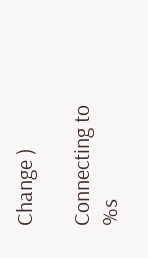Change )

Connecting to %s